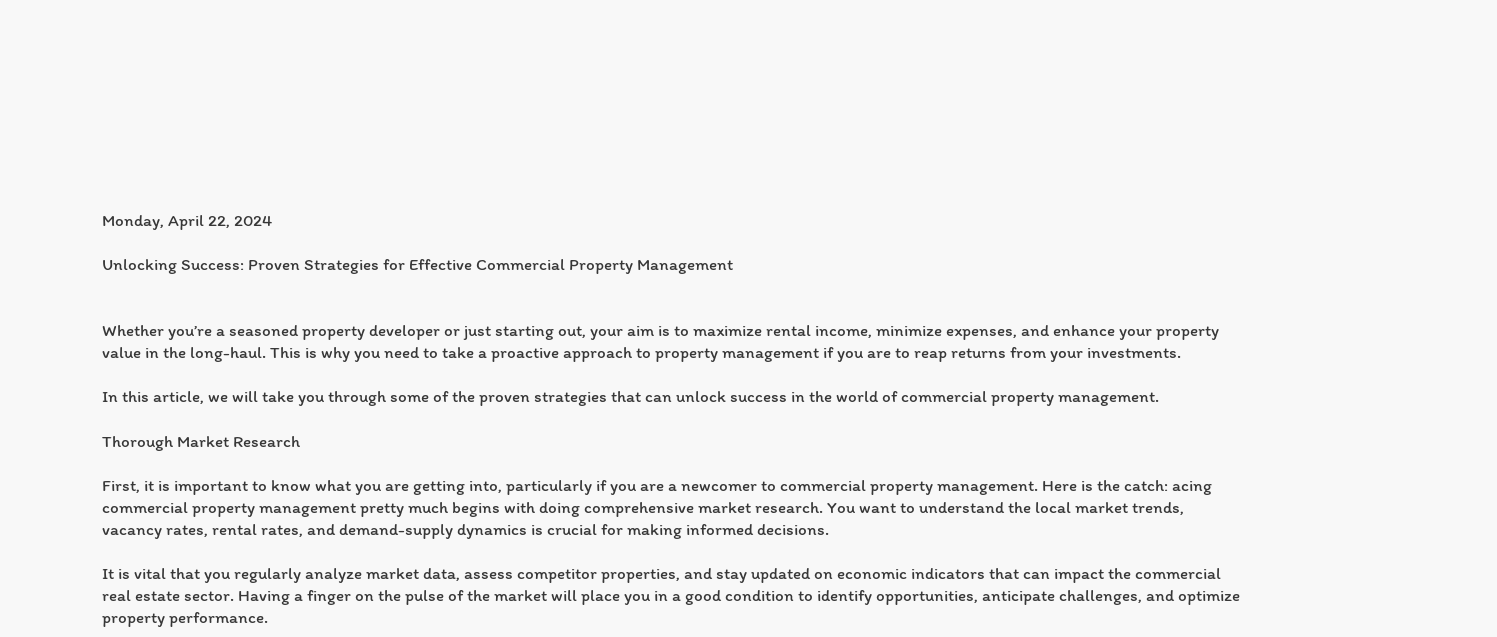Monday, April 22, 2024

Unlocking Success: Proven Strategies for Effective Commercial Property Management


Whether you’re a seasoned property developer or just starting out, your aim is to maximize rental income, minimize expenses, and enhance your property value in the long-haul. This is why you need to take a proactive approach to property management if you are to reap returns from your investments.

In this article, we will take you through some of the proven strategies that can unlock success in the world of commercial property management.

Thorough Market Research

First, it is important to know what you are getting into, particularly if you are a newcomer to commercial property management. Here is the catch: acing commercial property management pretty much begins with doing comprehensive market research. You want to understand the local market trends, vacancy rates, rental rates, and demand-supply dynamics is crucial for making informed decisions.

It is vital that you regularly analyze market data, assess competitor properties, and stay updated on economic indicators that can impact the commercial real estate sector. Having a finger on the pulse of the market will place you in a good condition to identify opportunities, anticipate challenges, and optimize property performance.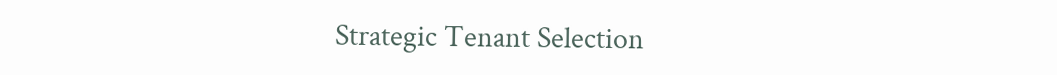Strategic Tenant Selection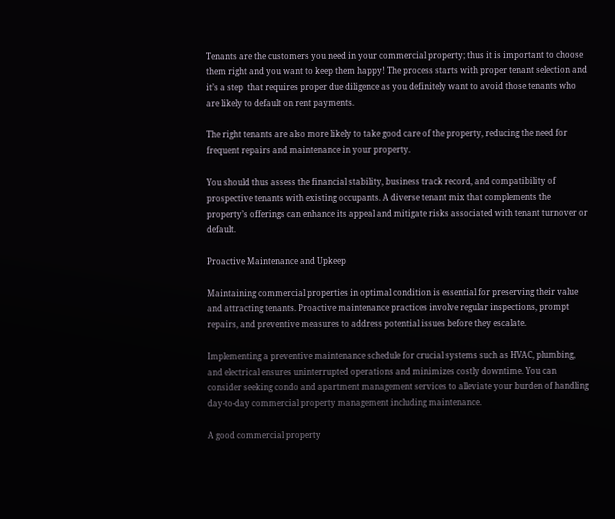Tenants are the customers you need in your commercial property; thus it is important to choose them right and you want to keep them happy! The process starts with proper tenant selection and it’s a step  that requires proper due diligence as you definitely want to avoid those tenants who are likely to default on rent payments.

The right tenants are also more likely to take good care of the property, reducing the need for frequent repairs and maintenance in your property.

You should thus assess the financial stability, business track record, and compatibility of prospective tenants with existing occupants. A diverse tenant mix that complements the property’s offerings can enhance its appeal and mitigate risks associated with tenant turnover or default.

Proactive Maintenance and Upkeep

Maintaining commercial properties in optimal condition is essential for preserving their value and attracting tenants. Proactive maintenance practices involve regular inspections, prompt repairs, and preventive measures to address potential issues before they escalate.

Implementing a preventive maintenance schedule for crucial systems such as HVAC, plumbing, and electrical ensures uninterrupted operations and minimizes costly downtime. You can consider seeking condo and apartment management services to alleviate your burden of handling day-to-day commercial property management including maintenance.

A good commercial property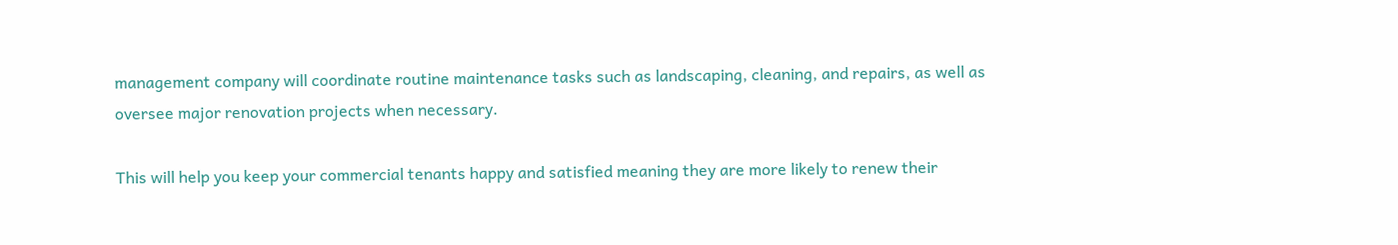management company will coordinate routine maintenance tasks such as landscaping, cleaning, and repairs, as well as oversee major renovation projects when necessary.

This will help you keep your commercial tenants happy and satisfied meaning they are more likely to renew their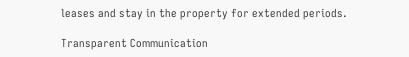leases and stay in the property for extended periods.

Transparent Communication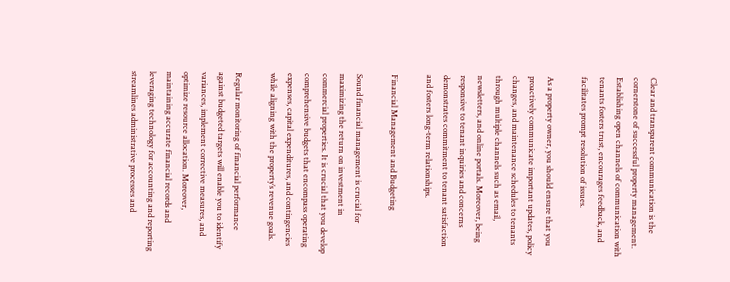Clear and transparent communication is the cornerstone of successful property management. Establishing open channels of communication with tenants fosters trust, encourages feedback, and facilitates prompt resolution of issues.

As a property owner, you should ensure that you proactively communicate important updates, policy changes, and maintenance schedules to tenants through multiple channels such as email, newsletters, and online portals. Moreover, being responsive to tenant inquiries and concerns demonstrates commitment to tenant satisfaction and fosters long-term relationships.

Financial Management and Budgeting

Sound financial management is crucial for maximizing the return on investment in commercial properties. It is crucial that you develop comprehensive budgets that encompass operating expenses, capital expenditures, and contingencies while aligning with the property’s revenue goals.

Regular monitoring of financial performance against budgeted targets will enable you to identify variances, implement corrective measures, and optimize resource allocation. Moreover, maintaining accurate financial records and leveraging technology for accounting and reporting streamlines administrative processes and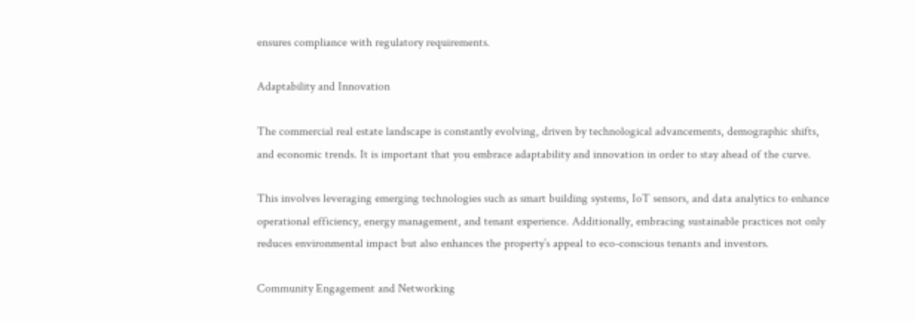ensures compliance with regulatory requirements.

Adaptability and Innovation

The commercial real estate landscape is constantly evolving, driven by technological advancements, demographic shifts, and economic trends. It is important that you embrace adaptability and innovation in order to stay ahead of the curve.

This involves leveraging emerging technologies such as smart building systems, IoT sensors, and data analytics to enhance operational efficiency, energy management, and tenant experience. Additionally, embracing sustainable practices not only reduces environmental impact but also enhances the property’s appeal to eco-conscious tenants and investors.

Community Engagement and Networking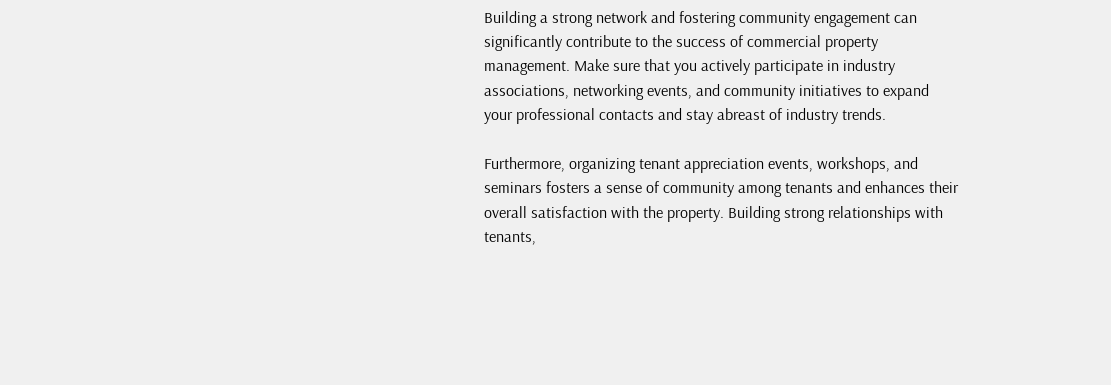Building a strong network and fostering community engagement can significantly contribute to the success of commercial property management. Make sure that you actively participate in industry associations, networking events, and community initiatives to expand your professional contacts and stay abreast of industry trends.

Furthermore, organizing tenant appreciation events, workshops, and seminars fosters a sense of community among tenants and enhances their overall satisfaction with the property. Building strong relationships with tenants,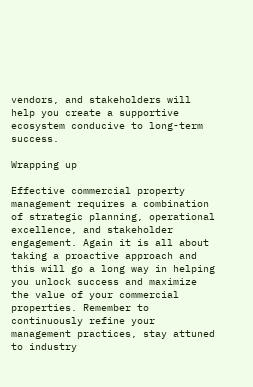vendors, and stakeholders will help you create a supportive ecosystem conducive to long-term success.

Wrapping up

Effective commercial property management requires a combination of strategic planning, operational excellence, and stakeholder engagement. Again it is all about taking a proactive approach and this will go a long way in helping you unlock success and maximize the value of your commercial properties. Remember to continuously refine your management practices, stay attuned to industry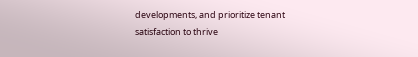developments, and prioritize tenant satisfaction to thrive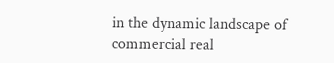in the dynamic landscape of commercial real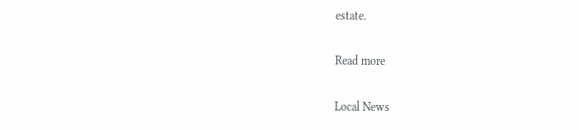estate.

Read more

Local News